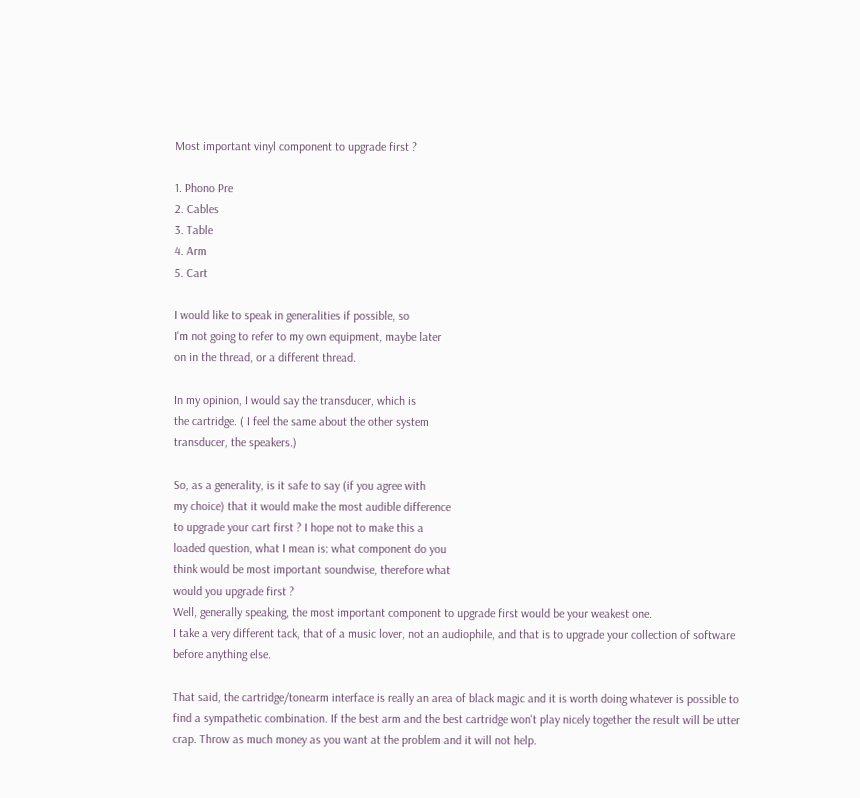Most important vinyl component to upgrade first ?

1. Phono Pre
2. Cables
3. Table
4. Arm
5. Cart

I would like to speak in generalities if possible, so
I'm not going to refer to my own equipment, maybe later
on in the thread, or a different thread.

In my opinion, I would say the transducer, which is
the cartridge. ( I feel the same about the other system
transducer, the speakers.)

So, as a generality, is it safe to say (if you agree with
my choice) that it would make the most audible difference
to upgrade your cart first ? I hope not to make this a
loaded question, what I mean is: what component do you
think would be most important soundwise, therefore what
would you upgrade first ?
Well, generally speaking, the most important component to upgrade first would be your weakest one.
I take a very different tack, that of a music lover, not an audiophile, and that is to upgrade your collection of software before anything else.

That said, the cartridge/tonearm interface is really an area of black magic and it is worth doing whatever is possible to find a sympathetic combination. If the best arm and the best cartridge won't play nicely together the result will be utter crap. Throw as much money as you want at the problem and it will not help.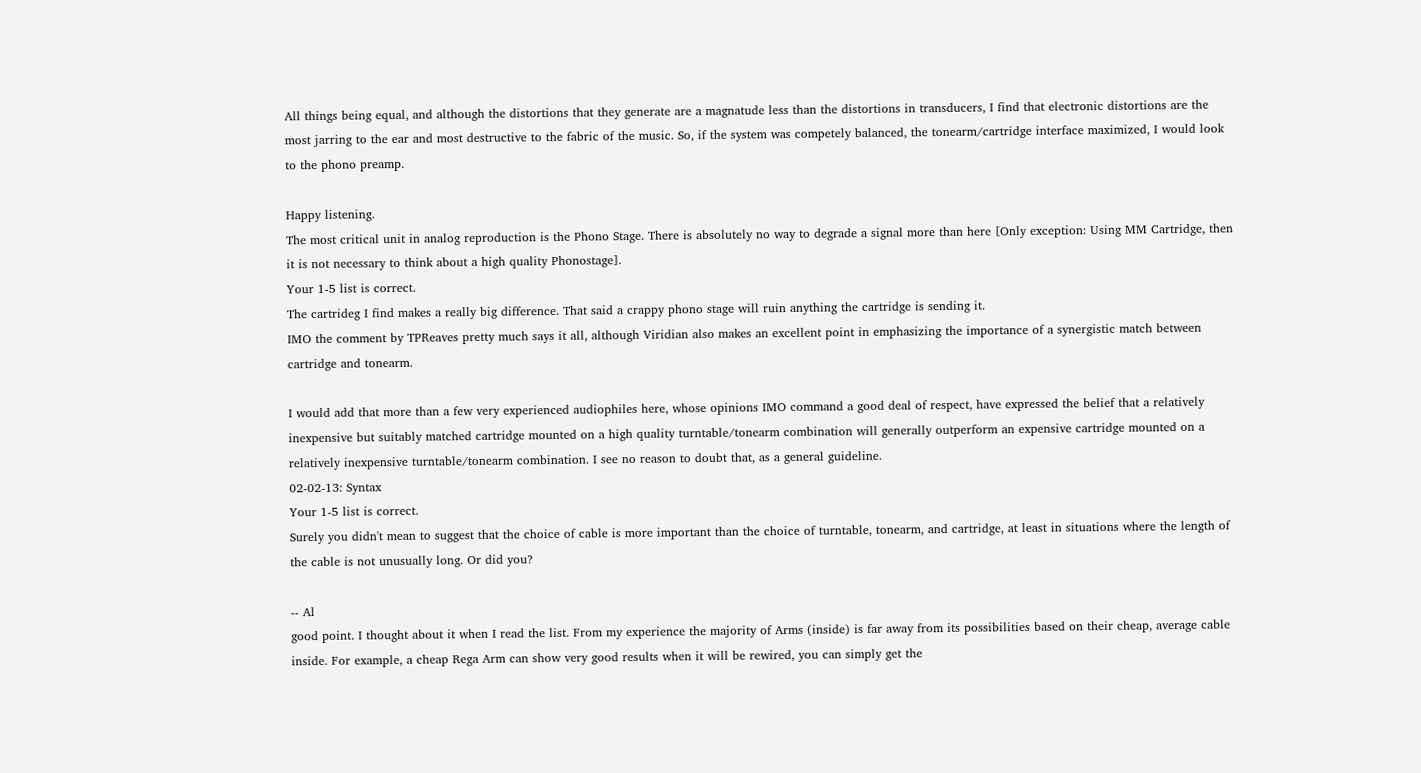All things being equal, and although the distortions that they generate are a magnatude less than the distortions in transducers, I find that electronic distortions are the most jarring to the ear and most destructive to the fabric of the music. So, if the system was competely balanced, the tonearm/cartridge interface maximized, I would look to the phono preamp.

Happy listening.
The most critical unit in analog reproduction is the Phono Stage. There is absolutely no way to degrade a signal more than here [Only exception: Using MM Cartridge, then it is not necessary to think about a high quality Phonostage].
Your 1-5 list is correct.
The cartrideg I find makes a really big difference. That said a crappy phono stage will ruin anything the cartridge is sending it.
IMO the comment by TPReaves pretty much says it all, although Viridian also makes an excellent point in emphasizing the importance of a synergistic match between cartridge and tonearm.

I would add that more than a few very experienced audiophiles here, whose opinions IMO command a good deal of respect, have expressed the belief that a relatively inexpensive but suitably matched cartridge mounted on a high quality turntable/tonearm combination will generally outperform an expensive cartridge mounted on a relatively inexpensive turntable/tonearm combination. I see no reason to doubt that, as a general guideline.
02-02-13: Syntax
Your 1-5 list is correct.
Surely you didn't mean to suggest that the choice of cable is more important than the choice of turntable, tonearm, and cartridge, at least in situations where the length of the cable is not unusually long. Or did you?

-- Al
good point. I thought about it when I read the list. From my experience the majority of Arms (inside) is far away from its possibilities based on their cheap, average cable inside. For example, a cheap Rega Arm can show very good results when it will be rewired, you can simply get the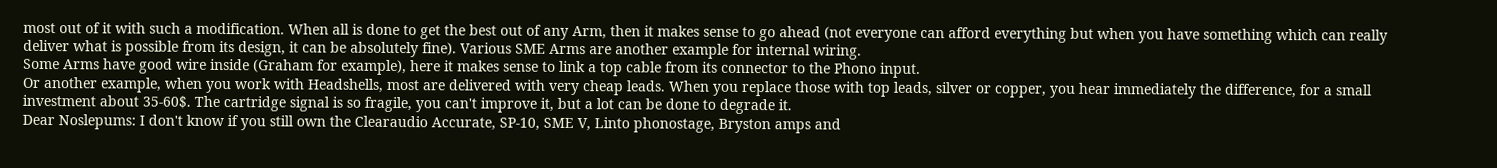most out of it with such a modification. When all is done to get the best out of any Arm, then it makes sense to go ahead (not everyone can afford everything but when you have something which can really deliver what is possible from its design, it can be absolutely fine). Various SME Arms are another example for internal wiring.
Some Arms have good wire inside (Graham for example), here it makes sense to link a top cable from its connector to the Phono input.
Or another example, when you work with Headshells, most are delivered with very cheap leads. When you replace those with top leads, silver or copper, you hear immediately the difference, for a small investment about 35-60$. The cartridge signal is so fragile, you can't improve it, but a lot can be done to degrade it.
Dear Noslepums: I don't know if you still own the Clearaudio Accurate, SP-10, SME V, Linto phonostage, Bryston amps and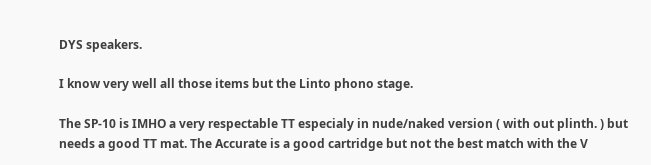DYS speakers.

I know very well all those items but the Linto phono stage.

The SP-10 is IMHO a very respectable TT especialy in nude/naked version ( with out plinth. ) but needs a good TT mat. The Accurate is a good cartridge but not the best match with the V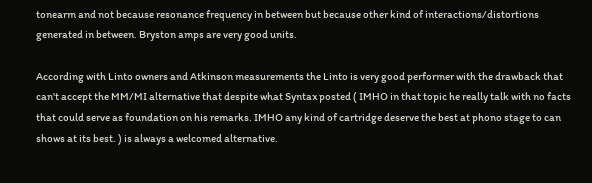tonearm and not because resonance frequency in between but because other kind of interactions/distortions generated in between. Bryston amps are very good units.

According with Linto owners and Atkinson measurements the Linto is very good performer with the drawback that can't accept the MM/MI alternative that despite what Syntax posted ( IMHO in that topic he really talk with no facts that could serve as foundation on his remarks. IMHO any kind of cartridge deserve the best at phono stage to can shows at its best. ) is always a welcomed alternative.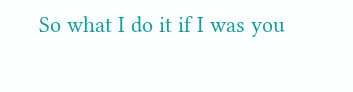So what I do it if I was you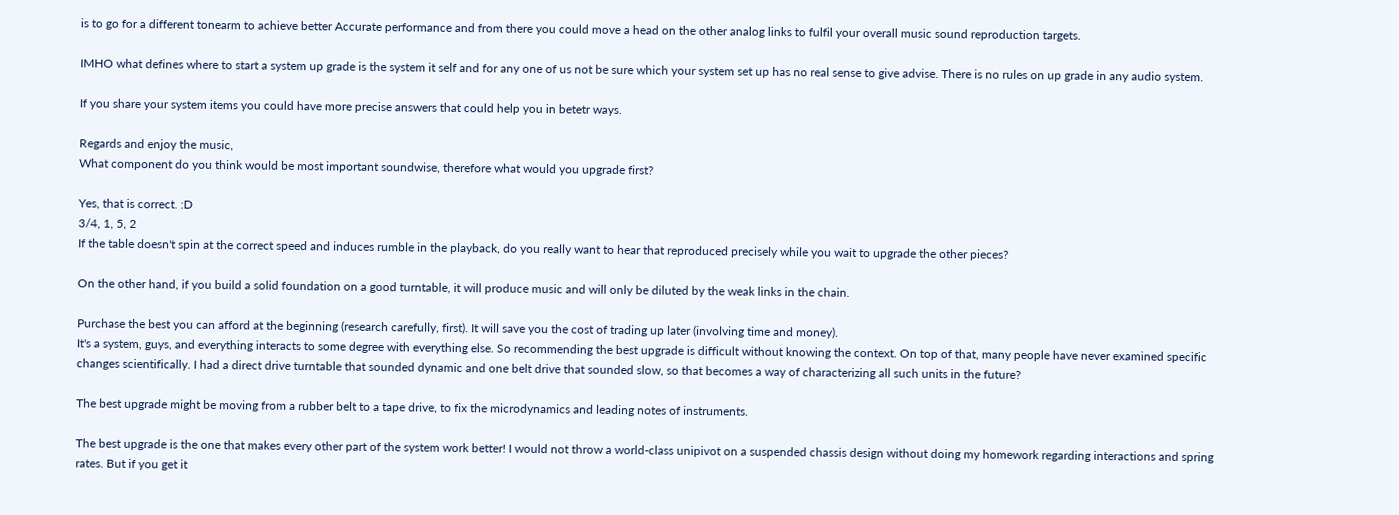is to go for a different tonearm to achieve better Accurate performance and from there you could move a head on the other analog links to fulfil your overall music sound reproduction targets.

IMHO what defines where to start a system up grade is the system it self and for any one of us not be sure which your system set up has no real sense to give advise. There is no rules on up grade in any audio system.

If you share your system items you could have more precise answers that could help you in betetr ways.

Regards and enjoy the music,
What component do you think would be most important soundwise, therefore what would you upgrade first?

Yes, that is correct. :D
3/4, 1, 5, 2
If the table doesn't spin at the correct speed and induces rumble in the playback, do you really want to hear that reproduced precisely while you wait to upgrade the other pieces?

On the other hand, if you build a solid foundation on a good turntable, it will produce music and will only be diluted by the weak links in the chain.

Purchase the best you can afford at the beginning (research carefully, first). It will save you the cost of trading up later (involving time and money).
It's a system, guys, and everything interacts to some degree with everything else. So recommending the best upgrade is difficult without knowing the context. On top of that, many people have never examined specific changes scientifically. I had a direct drive turntable that sounded dynamic and one belt drive that sounded slow, so that becomes a way of characterizing all such units in the future?

The best upgrade might be moving from a rubber belt to a tape drive, to fix the microdynamics and leading notes of instruments.

The best upgrade is the one that makes every other part of the system work better! I would not throw a world-class unipivot on a suspended chassis design without doing my homework regarding interactions and spring rates. But if you get it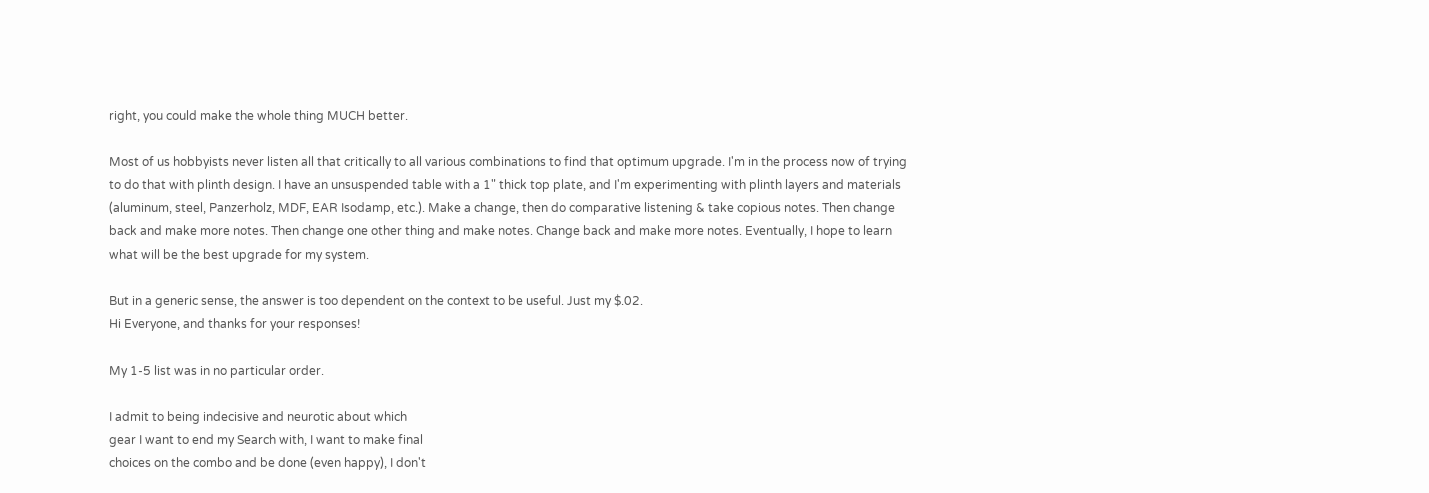right, you could make the whole thing MUCH better.

Most of us hobbyists never listen all that critically to all various combinations to find that optimum upgrade. I'm in the process now of trying to do that with plinth design. I have an unsuspended table with a 1" thick top plate, and I'm experimenting with plinth layers and materials (aluminum, steel, Panzerholz, MDF, EAR Isodamp, etc.). Make a change, then do comparative listening & take copious notes. Then change back and make more notes. Then change one other thing and make notes. Change back and make more notes. Eventually, I hope to learn what will be the best upgrade for my system.

But in a generic sense, the answer is too dependent on the context to be useful. Just my $.02.
Hi Everyone, and thanks for your responses!

My 1-5 list was in no particular order.

I admit to being indecisive and neurotic about which
gear I want to end my Search with, I want to make final
choices on the combo and be done (even happy), I don't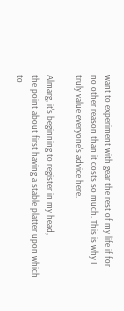want to experiment with gear the rest of my life if for
no other reason than it costs so much. This is why I
truly value everyone's advice here.

Almarg, it's beginning to register in my head,
the point about first having a stable platter upon which
to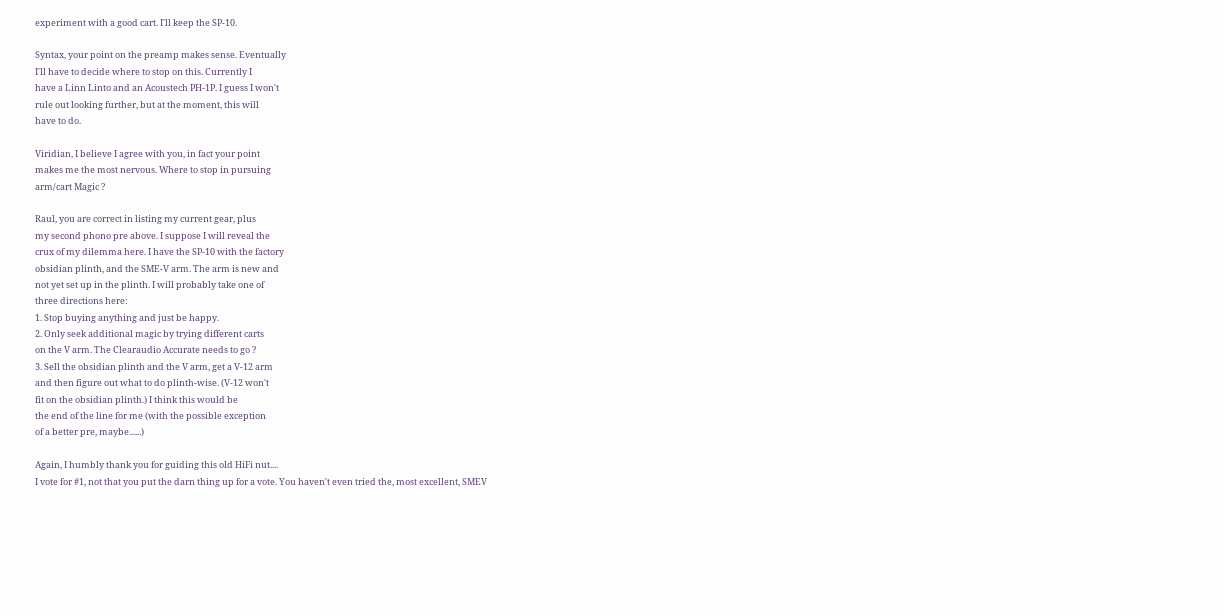experiment with a good cart. I'll keep the SP-10.

Syntax, your point on the preamp makes sense. Eventually
I'll have to decide where to stop on this. Currently I
have a Linn Linto and an Acoustech PH-1P. I guess I won't
rule out looking further, but at the moment, this will
have to do.

Viridian, I believe I agree with you, in fact your point
makes me the most nervous. Where to stop in pursuing
arm/cart Magic ?

Raul, you are correct in listing my current gear, plus
my second phono pre above. I suppose I will reveal the
crux of my dilemma here. I have the SP-10 with the factory
obsidian plinth, and the SME-V arm. The arm is new and
not yet set up in the plinth. I will probably take one of
three directions here:
1. Stop buying anything and just be happy.
2. Only seek additional magic by trying different carts
on the V arm. The Clearaudio Accurate needs to go ?
3. Sell the obsidian plinth and the V arm, get a V-12 arm
and then figure out what to do plinth-wise. (V-12 won't
fit on the obsidian plinth.) I think this would be
the end of the line for me (with the possible exception
of a better pre, maybe......)

Again, I humbly thank you for guiding this old HiFi nut....
I vote for #1, not that you put the darn thing up for a vote. You haven't even tried the, most excellent, SMEV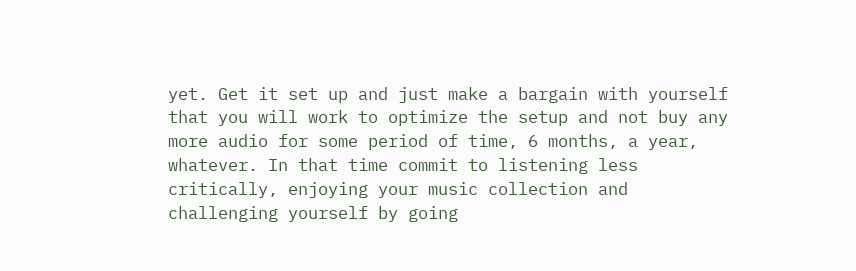yet. Get it set up and just make a bargain with yourself that you will work to optimize the setup and not buy any more audio for some period of time, 6 months, a year, whatever. In that time commit to listening less critically, enjoying your music collection and challenging yourself by going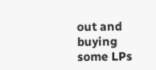out and buying some LPs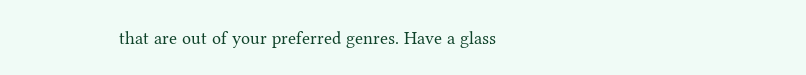that are out of your preferred genres. Have a glass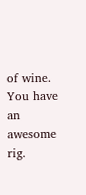of wine. You have an awesome rig.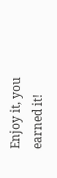Enjoy it, you earned it!